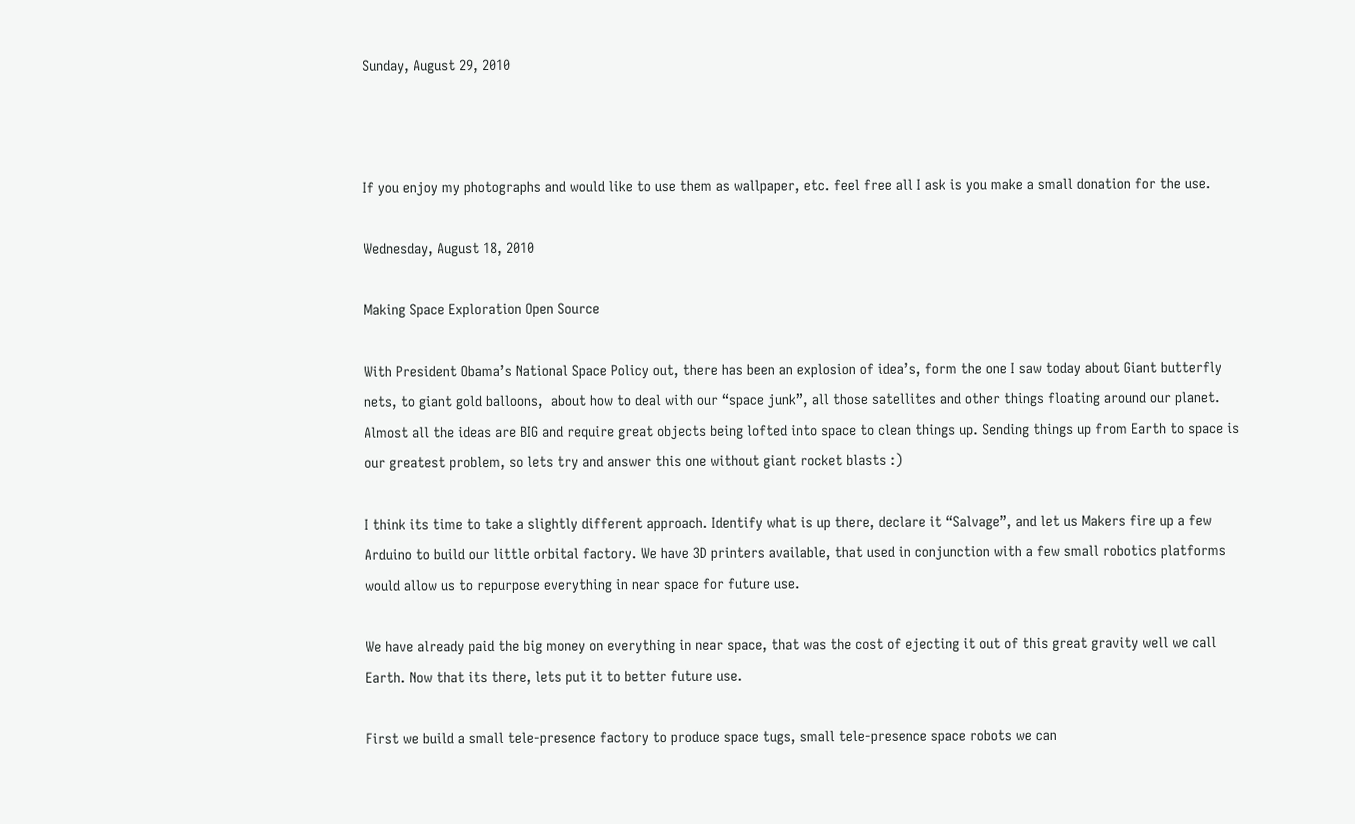Sunday, August 29, 2010



If you enjoy my photographs and would like to use them as wallpaper, etc. feel free all I ask is you make a small donation for the use.

Wednesday, August 18, 2010

Making Space Exploration Open Source

With President Obama’s National Space Policy out, there has been an explosion of idea’s, form the one I saw today about Giant butterfly nets, to giant gold balloons,  about how to deal with our “space junk”, all those satellites and other things floating around our planet. Almost all the ideas are BIG and require great objects being lofted into space to clean things up. Sending things up from Earth to space is our greatest problem, so lets try and answer this one without giant rocket blasts :)

I think its time to take a slightly different approach. Identify what is up there, declare it “Salvage”, and let us Makers fire up a few Arduino to build our little orbital factory. We have 3D printers available, that used in conjunction with a few small robotics platforms would allow us to repurpose everything in near space for future use.

We have already paid the big money on everything in near space, that was the cost of ejecting it out of this great gravity well we call Earth. Now that its there, lets put it to better future use.

First we build a small tele-presence factory to produce space tugs, small tele-presence space robots we can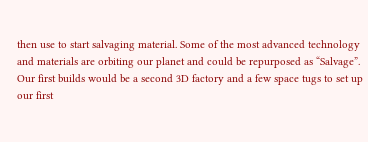then use to start salvaging material. Some of the most advanced technology and materials are orbiting our planet and could be repurposed as “Salvage”. Our first builds would be a second 3D factory and a few space tugs to set up our first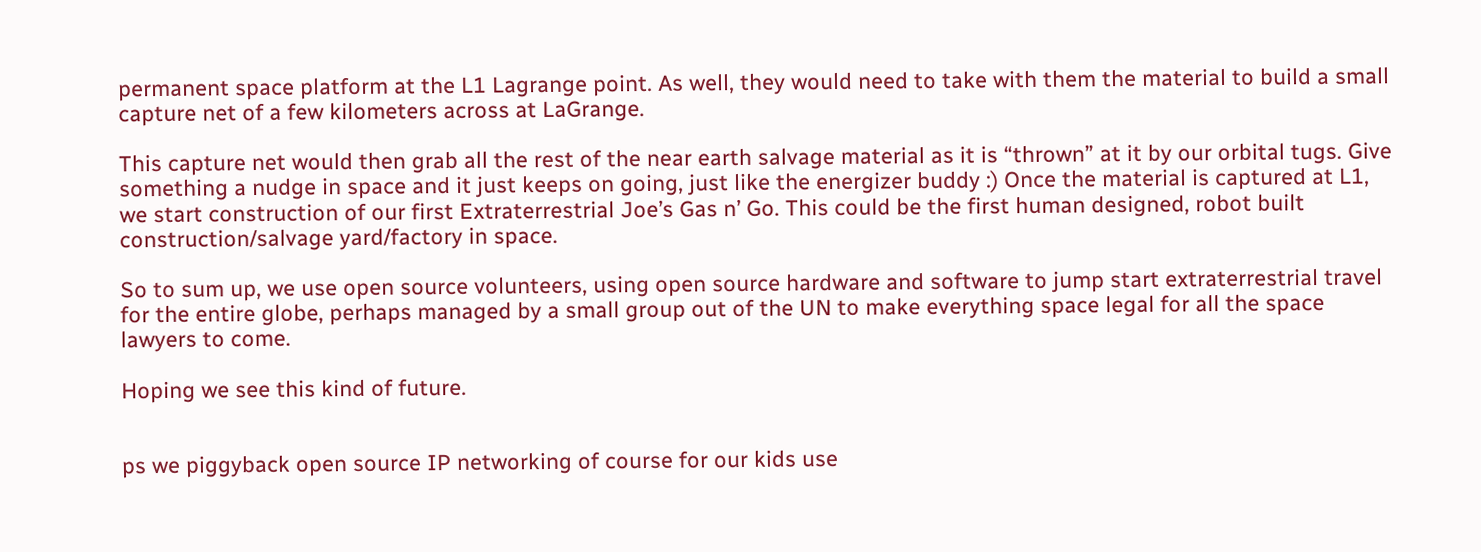permanent space platform at the L1 Lagrange point. As well, they would need to take with them the material to build a small capture net of a few kilometers across at LaGrange.

This capture net would then grab all the rest of the near earth salvage material as it is “thrown” at it by our orbital tugs. Give something a nudge in space and it just keeps on going, just like the energizer buddy :) Once the material is captured at L1, we start construction of our first Extraterrestrial Joe’s Gas n’ Go. This could be the first human designed, robot built construction/salvage yard/factory in space.

So to sum up, we use open source volunteers, using open source hardware and software to jump start extraterrestrial travel for the entire globe, perhaps managed by a small group out of the UN to make everything space legal for all the space lawyers to come.

Hoping we see this kind of future.


ps we piggyback open source IP networking of course for our kids use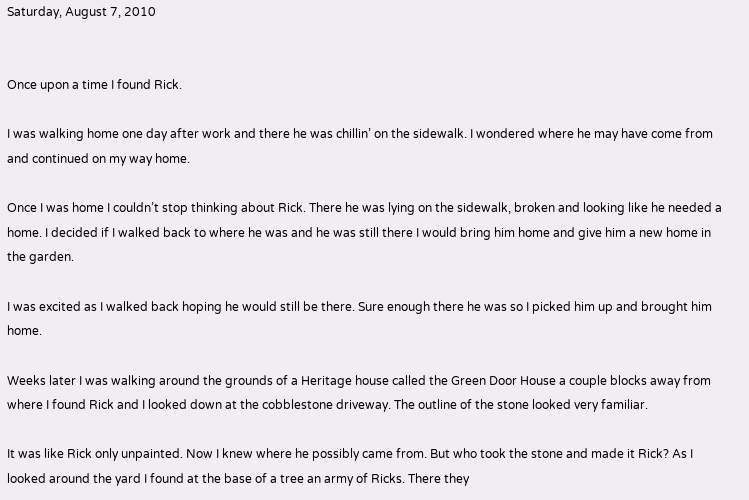Saturday, August 7, 2010


Once upon a time I found Rick.

I was walking home one day after work and there he was chillin’ on the sidewalk. I wondered where he may have come from and continued on my way home.

Once I was home I couldn’t stop thinking about Rick. There he was lying on the sidewalk, broken and looking like he needed a home. I decided if I walked back to where he was and he was still there I would bring him home and give him a new home in the garden.

I was excited as I walked back hoping he would still be there. Sure enough there he was so I picked him up and brought him home.

Weeks later I was walking around the grounds of a Heritage house called the Green Door House a couple blocks away from where I found Rick and I looked down at the cobblestone driveway. The outline of the stone looked very familiar.

It was like Rick only unpainted. Now I knew where he possibly came from. But who took the stone and made it Rick? As I looked around the yard I found at the base of a tree an army of Ricks. There they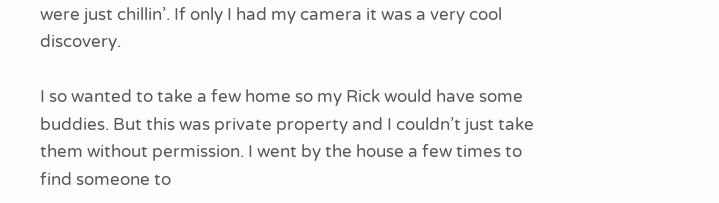were just chillin’. If only I had my camera it was a very cool discovery.

I so wanted to take a few home so my Rick would have some buddies. But this was private property and I couldn’t just take them without permission. I went by the house a few times to find someone to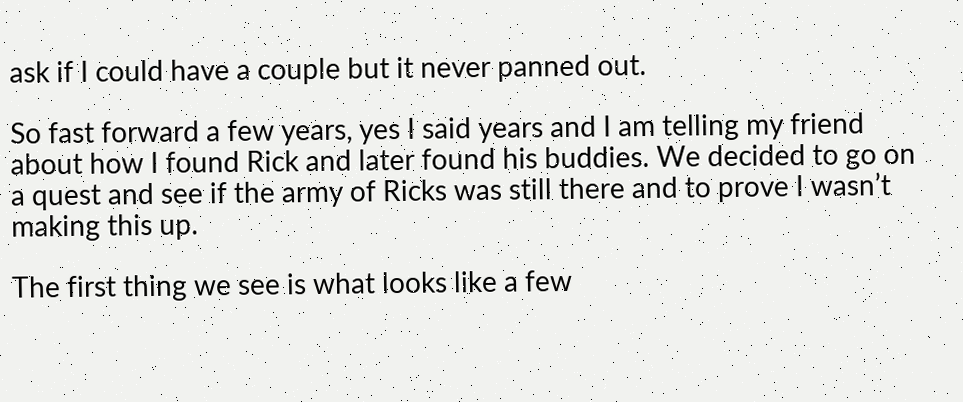ask if I could have a couple but it never panned out.

So fast forward a few years, yes I said years and I am telling my friend about how I found Rick and later found his buddies. We decided to go on a quest and see if the army of Ricks was still there and to prove I wasn’t making this up.

The first thing we see is what looks like a few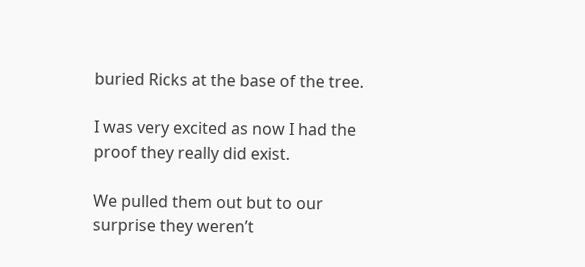buried Ricks at the base of the tree.

I was very excited as now I had the proof they really did exist.

We pulled them out but to our surprise they weren’t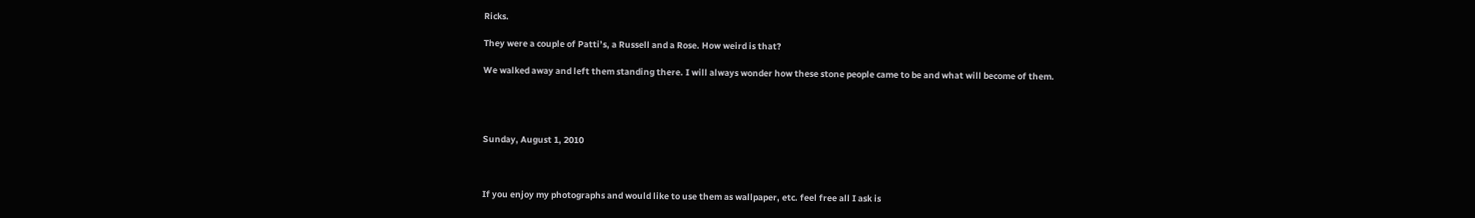Ricks.

They were a couple of Patti’s, a Russell and a Rose. How weird is that?

We walked away and left them standing there. I will always wonder how these stone people came to be and what will become of them.




Sunday, August 1, 2010



If you enjoy my photographs and would like to use them as wallpaper, etc. feel free all I ask is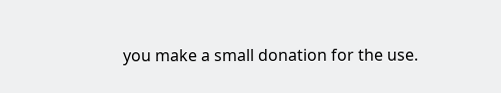you make a small donation for the use.